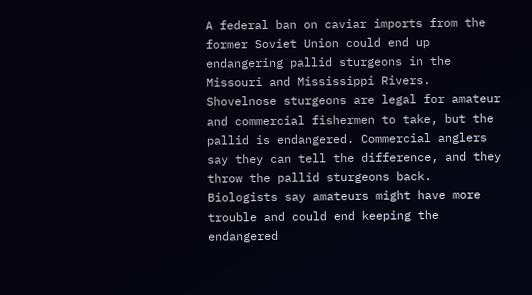A federal ban on caviar imports from the former Soviet Union could end up endangering pallid sturgeons in the Missouri and Mississippi Rivers. Shovelnose sturgeons are legal for amateur and commercial fishermen to take, but the pallid is endangered. Commercial anglers say they can tell the difference, and they throw the pallid sturgeons back. Biologists say amateurs might have more trouble and could end keeping the endangered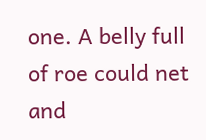one. A belly full of roe could net and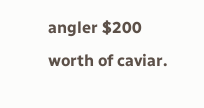angler $200 worth of caviar.